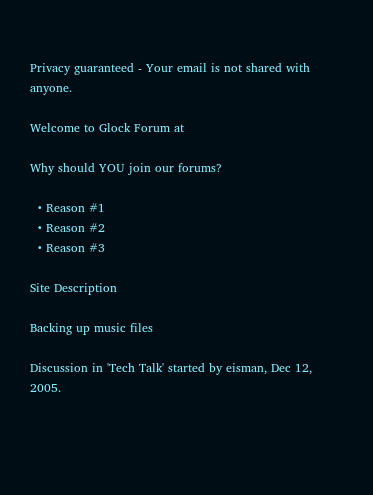Privacy guaranteed - Your email is not shared with anyone.

Welcome to Glock Forum at

Why should YOU join our forums?

  • Reason #1
  • Reason #2
  • Reason #3

Site Description

Backing up music files

Discussion in 'Tech Talk' started by eisman, Dec 12, 2005.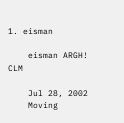1. eisman

    eisman ARGH! CLM

    Jul 28, 2002
    Moving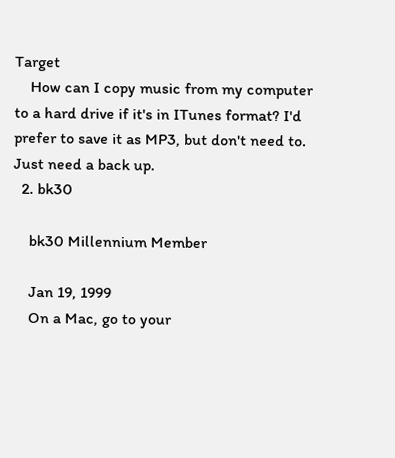Target
    How can I copy music from my computer to a hard drive if it's in ITunes format? I'd prefer to save it as MP3, but don't need to. Just need a back up.
  2. bk30

    bk30 Millennium Member

    Jan 19, 1999
    On a Mac, go to your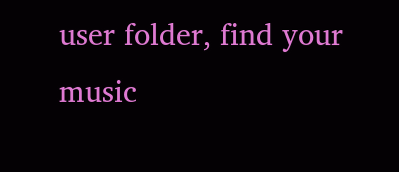user folder, find your music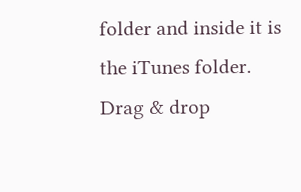folder and inside it is the iTunes folder. Drag & drop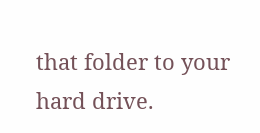that folder to your hard drive.